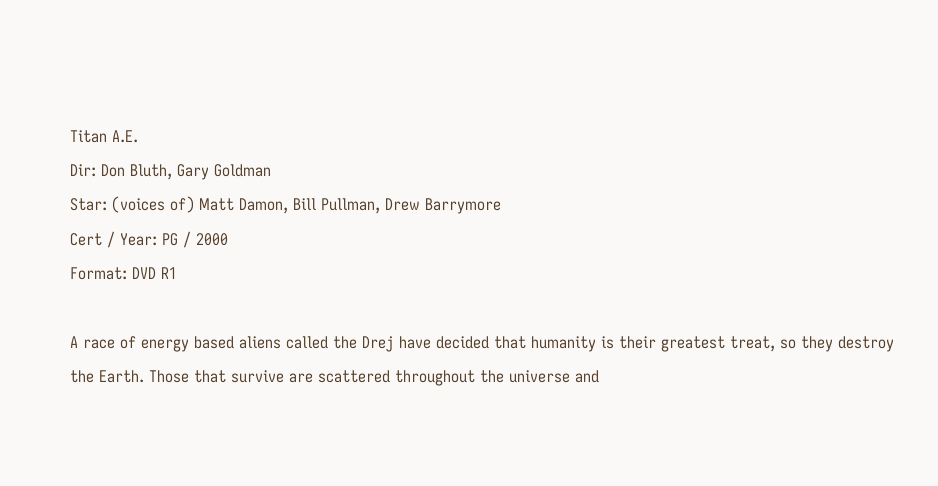Titan A.E.
Dir: Don Bluth, Gary Goldman
Star: (voices of) Matt Damon, Bill Pullman, Drew Barrymore
Cert / Year: PG / 2000
Format: DVD R1

A race of energy based aliens called the Drej have decided that humanity is their greatest treat, so they destroy the Earth. Those that survive are scattered throughout the universe and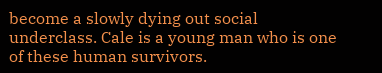become a slowly dying out social underclass. Cale is a young man who is one of these human survivors.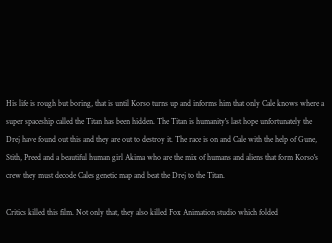His life is rough but boring, that is until Korso turns up and informs him that only Cale knows where a super spaceship called the Titan has been hidden. The Titan is humanity's last hope unfortunately the Drej have found out this and they are out to destroy it. The race is on and Cale with the help of Gune, Stith, Preed and a beautiful human girl Akima who are the mix of humans and aliens that form Korso's crew they must decode Cales genetic map and beat the Drej to the Titan.

Critics killed this film. Not only that, they also killed Fox Animation studio which folded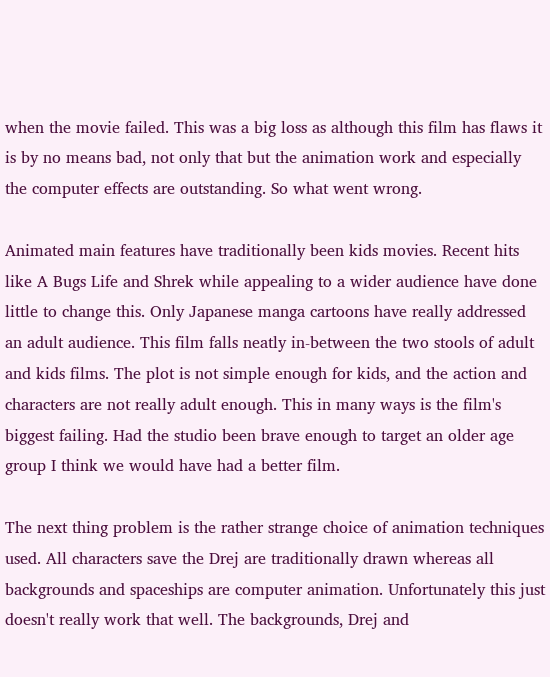when the movie failed. This was a big loss as although this film has flaws it is by no means bad, not only that but the animation work and especially the computer effects are outstanding. So what went wrong.

Animated main features have traditionally been kids movies. Recent hits like A Bugs Life and Shrek while appealing to a wider audience have done little to change this. Only Japanese manga cartoons have really addressed an adult audience. This film falls neatly in-between the two stools of adult and kids films. The plot is not simple enough for kids, and the action and characters are not really adult enough. This in many ways is the film's biggest failing. Had the studio been brave enough to target an older age group I think we would have had a better film.

The next thing problem is the rather strange choice of animation techniques used. All characters save the Drej are traditionally drawn whereas all backgrounds and spaceships are computer animation. Unfortunately this just doesn't really work that well. The backgrounds, Drej and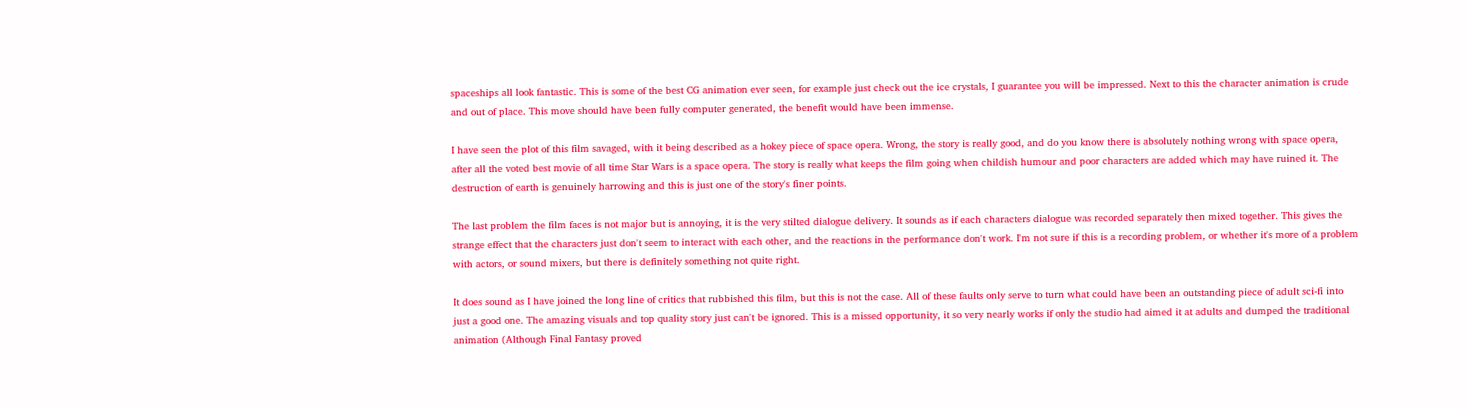spaceships all look fantastic. This is some of the best CG animation ever seen, for example just check out the ice crystals, I guarantee you will be impressed. Next to this the character animation is crude and out of place. This move should have been fully computer generated, the benefit would have been immense.

I have seen the plot of this film savaged, with it being described as a hokey piece of space opera. Wrong, the story is really good, and do you know there is absolutely nothing wrong with space opera, after all the voted best movie of all time Star Wars is a space opera. The story is really what keeps the film going when childish humour and poor characters are added which may have ruined it. The destruction of earth is genuinely harrowing and this is just one of the story's finer points.

The last problem the film faces is not major but is annoying, it is the very stilted dialogue delivery. It sounds as if each characters dialogue was recorded separately then mixed together. This gives the strange effect that the characters just don't seem to interact with each other, and the reactions in the performance don't work. I'm not sure if this is a recording problem, or whether it's more of a problem with actors, or sound mixers, but there is definitely something not quite right.

It does sound as I have joined the long line of critics that rubbished this film, but this is not the case. All of these faults only serve to turn what could have been an outstanding piece of adult sci-fi into just a good one. The amazing visuals and top quality story just can't be ignored. This is a missed opportunity, it so very nearly works if only the studio had aimed it at adults and dumped the traditional animation (Although Final Fantasy proved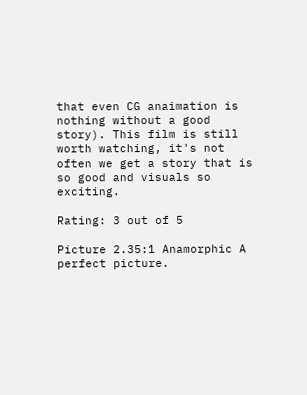that even CG anaimation is nothing without a good story). This film is still worth watching, it's not often we get a story that is so good and visuals so exciting.

Rating: 3 out of 5

Picture 2.35:1 Anamorphic A perfect picture.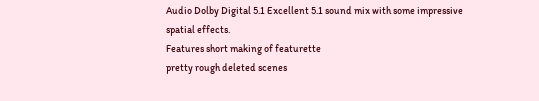Audio Dolby Digital 5.1 Excellent 5.1 sound mix with some impressive spatial effects.
Features short making of featurette
pretty rough deleted scenes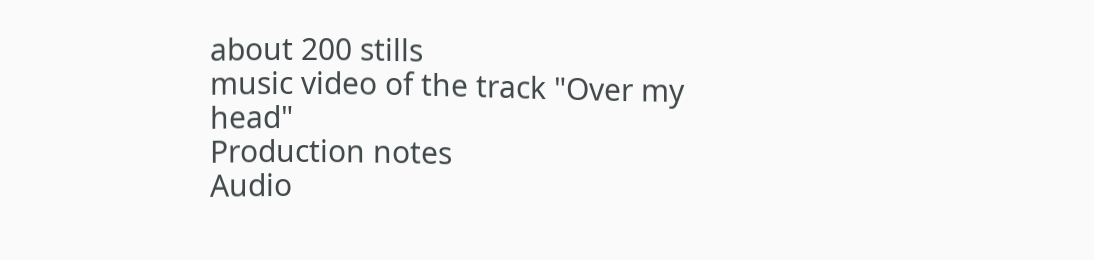about 200 stills
music video of the track "Over my head"
Production notes
Audio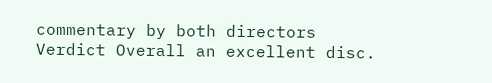commentary by both directors
Verdict Overall an excellent disc.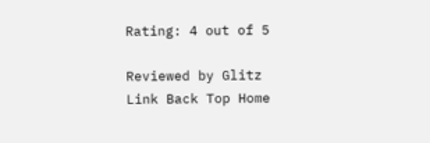Rating: 4 out of 5

Reviewed by Glitz Link Back Top Home